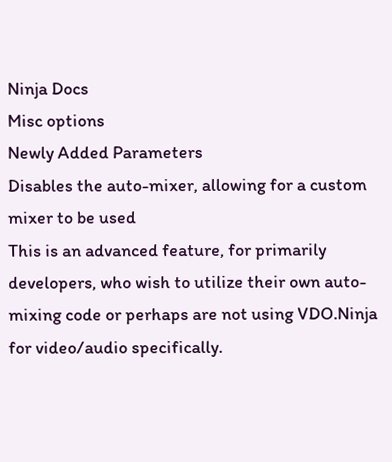Ninja Docs
Misc options
Newly Added Parameters
Disables the auto-mixer, allowing for a custom mixer to be used
This is an advanced feature, for primarily developers, who wish to utilize their own auto-mixing code or perhaps are not using VDO.Ninja for video/audio specifically.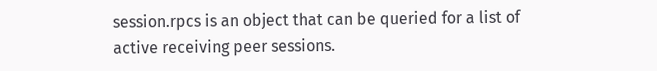session.rpcs is an object that can be queried for a list of active receiving peer sessions.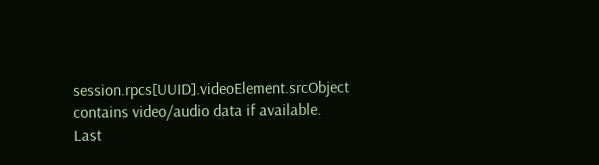session.rpcs[UUID].videoElement.srcObject contains video/audio data if available.
Last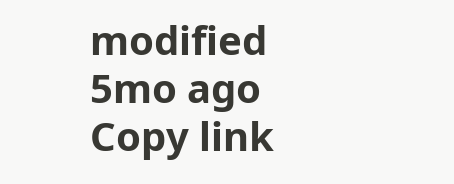modified 5mo ago
Copy link